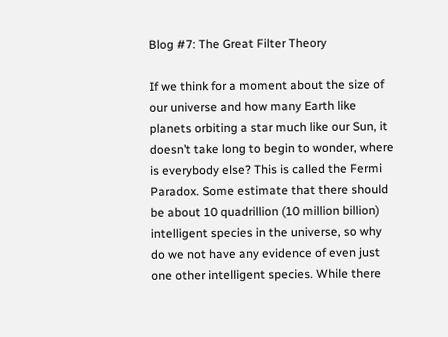Blog #7: The Great Filter Theory

If we think for a moment about the size of our universe and how many Earth like planets orbiting a star much like our Sun, it doesn’t take long to begin to wonder, where is everybody else? This is called the Fermi Paradox. Some estimate that there should be about 10 quadrillion (10 million billion) intelligent species in the universe, so why do we not have any evidence of even just one other intelligent species. While there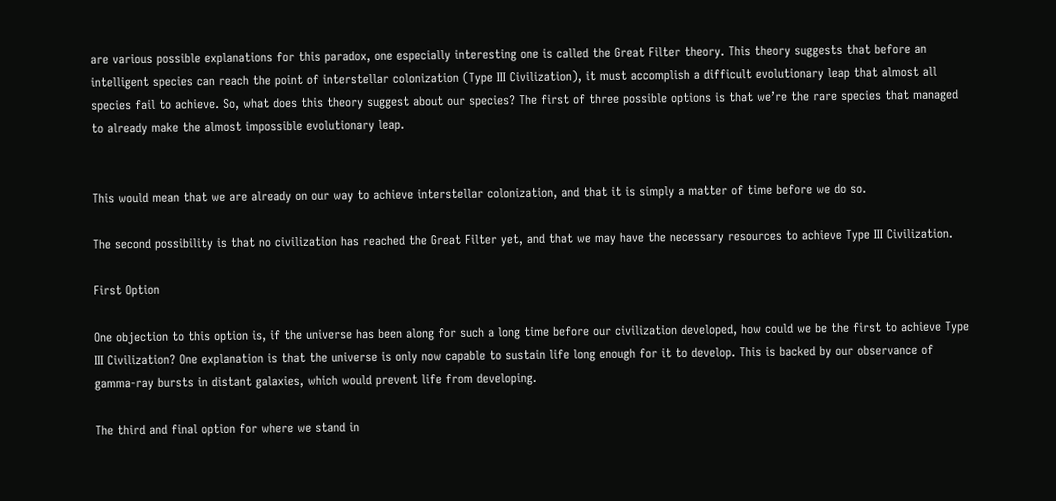are various possible explanations for this paradox, one especially interesting one is called the Great Filter theory. This theory suggests that before an intelligent species can reach the point of interstellar colonization (Type III Civilization), it must accomplish a difficult evolutionary leap that almost all species fail to achieve. So, what does this theory suggest about our species? The first of three possible options is that we’re the rare species that managed to already make the almost impossible evolutionary leap.


This would mean that we are already on our way to achieve interstellar colonization, and that it is simply a matter of time before we do so.

The second possibility is that no civilization has reached the Great Filter yet, and that we may have the necessary resources to achieve Type III Civilization.

First Option

One objection to this option is, if the universe has been along for such a long time before our civilization developed, how could we be the first to achieve Type III Civilization? One explanation is that the universe is only now capable to sustain life long enough for it to develop. This is backed by our observance of gamma-ray bursts in distant galaxies, which would prevent life from developing.

The third and final option for where we stand in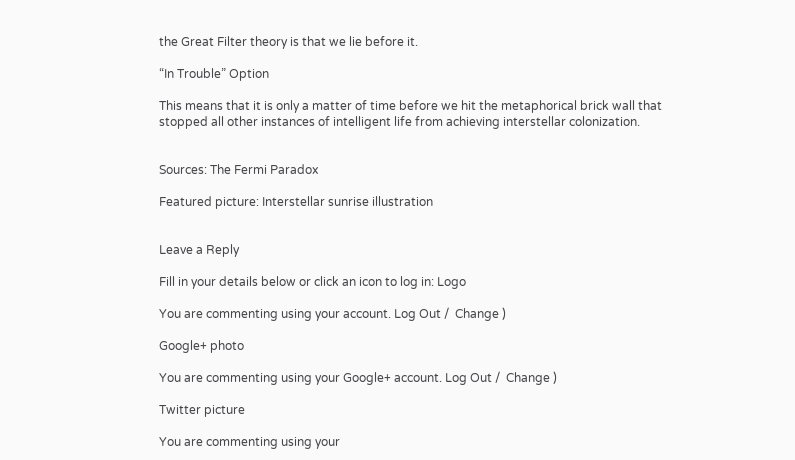the Great Filter theory is that we lie before it.

“In Trouble” Option

This means that it is only a matter of time before we hit the metaphorical brick wall that stopped all other instances of intelligent life from achieving interstellar colonization.


Sources: The Fermi Paradox

Featured picture: Interstellar sunrise illustration


Leave a Reply

Fill in your details below or click an icon to log in: Logo

You are commenting using your account. Log Out /  Change )

Google+ photo

You are commenting using your Google+ account. Log Out /  Change )

Twitter picture

You are commenting using your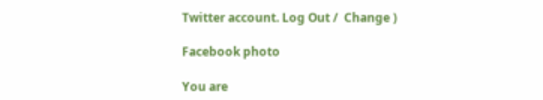Twitter account. Log Out /  Change )

Facebook photo

You are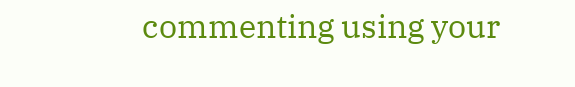commenting using your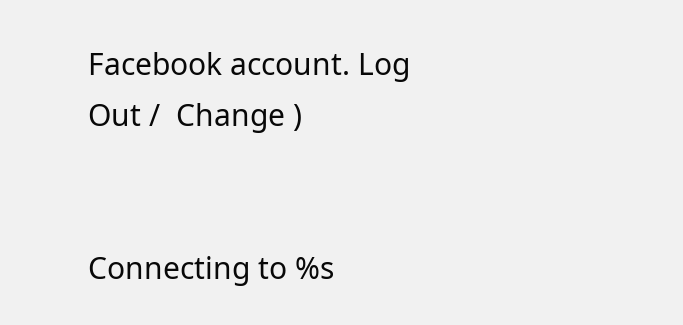Facebook account. Log Out /  Change )


Connecting to %s